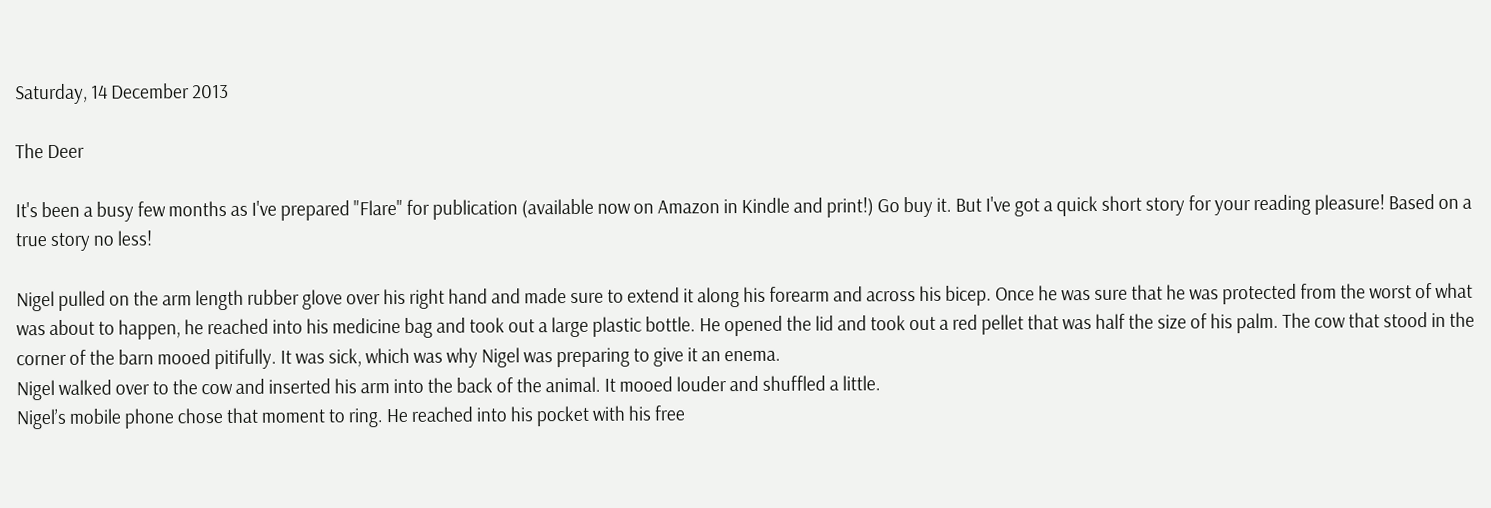Saturday, 14 December 2013

The Deer

It's been a busy few months as I've prepared "Flare" for publication (available now on Amazon in Kindle and print!) Go buy it. But I've got a quick short story for your reading pleasure! Based on a true story no less!

Nigel pulled on the arm length rubber glove over his right hand and made sure to extend it along his forearm and across his bicep. Once he was sure that he was protected from the worst of what was about to happen, he reached into his medicine bag and took out a large plastic bottle. He opened the lid and took out a red pellet that was half the size of his palm. The cow that stood in the corner of the barn mooed pitifully. It was sick, which was why Nigel was preparing to give it an enema.
Nigel walked over to the cow and inserted his arm into the back of the animal. It mooed louder and shuffled a little.
Nigel’s mobile phone chose that moment to ring. He reached into his pocket with his free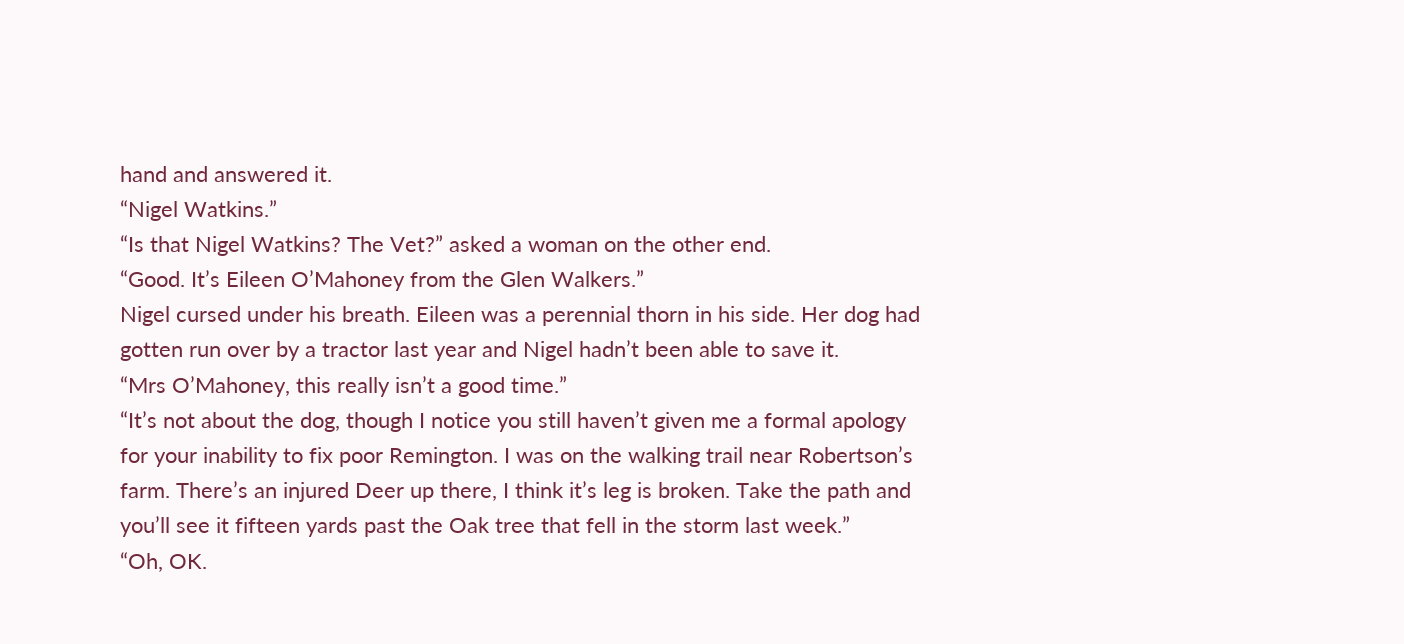hand and answered it.
“Nigel Watkins.”
“Is that Nigel Watkins? The Vet?” asked a woman on the other end.
“Good. It’s Eileen O’Mahoney from the Glen Walkers.”
Nigel cursed under his breath. Eileen was a perennial thorn in his side. Her dog had gotten run over by a tractor last year and Nigel hadn’t been able to save it.
“Mrs O’Mahoney, this really isn’t a good time.”
“It’s not about the dog, though I notice you still haven’t given me a formal apology for your inability to fix poor Remington. I was on the walking trail near Robertson’s farm. There’s an injured Deer up there, I think it’s leg is broken. Take the path and you’ll see it fifteen yards past the Oak tree that fell in the storm last week.”
“Oh, OK.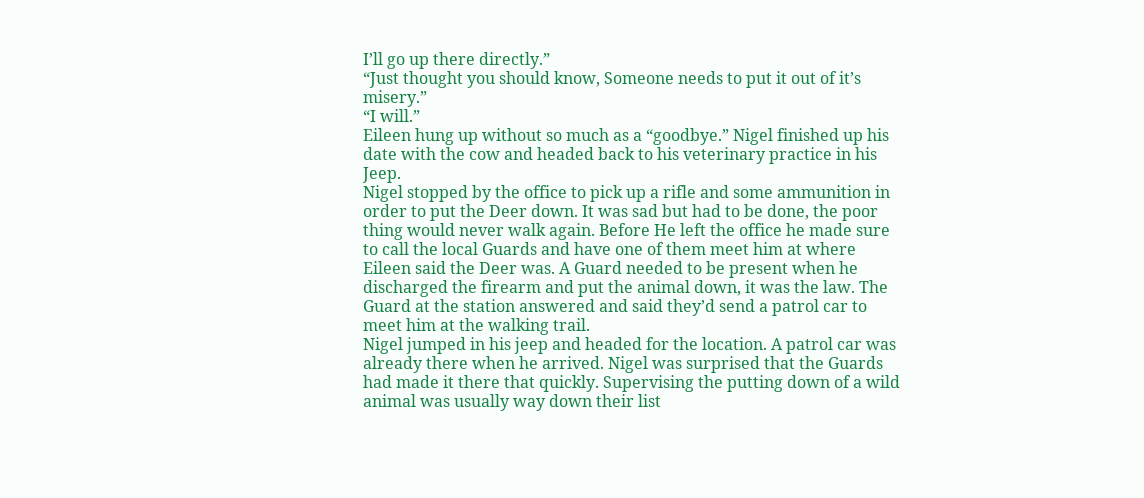I’ll go up there directly.”
“Just thought you should know, Someone needs to put it out of it’s misery.”
“I will.”
Eileen hung up without so much as a “goodbye.” Nigel finished up his date with the cow and headed back to his veterinary practice in his Jeep.
Nigel stopped by the office to pick up a rifle and some ammunition in order to put the Deer down. It was sad but had to be done, the poor thing would never walk again. Before He left the office he made sure to call the local Guards and have one of them meet him at where Eileen said the Deer was. A Guard needed to be present when he discharged the firearm and put the animal down, it was the law. The Guard at the station answered and said they’d send a patrol car to meet him at the walking trail.
Nigel jumped in his jeep and headed for the location. A patrol car was already there when he arrived. Nigel was surprised that the Guards had made it there that quickly. Supervising the putting down of a wild animal was usually way down their list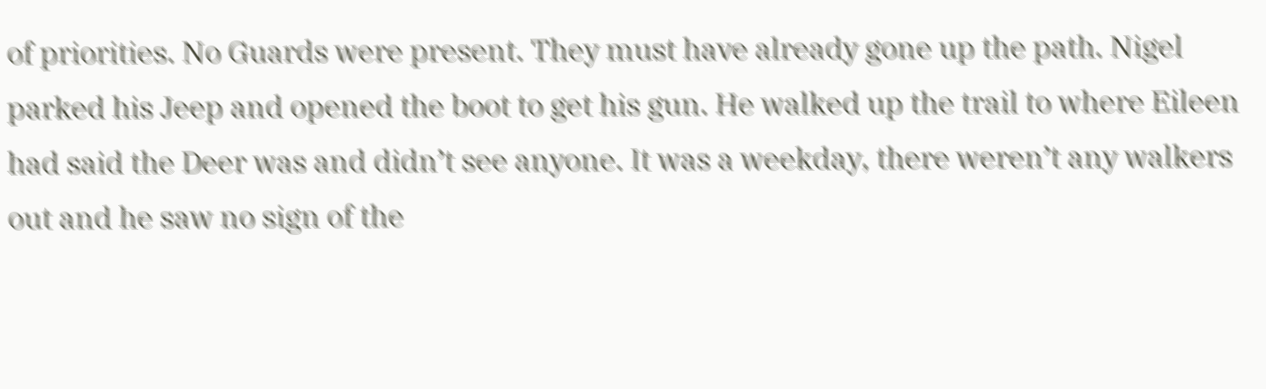of priorities. No Guards were present. They must have already gone up the path. Nigel parked his Jeep and opened the boot to get his gun. He walked up the trail to where Eileen had said the Deer was and didn’t see anyone. It was a weekday, there weren’t any walkers out and he saw no sign of the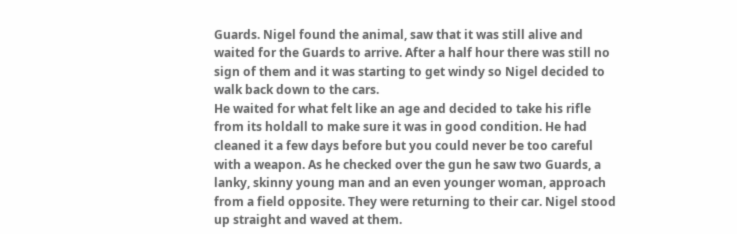Guards. Nigel found the animal, saw that it was still alive and waited for the Guards to arrive. After a half hour there was still no sign of them and it was starting to get windy so Nigel decided to walk back down to the cars.
He waited for what felt like an age and decided to take his rifle from its holdall to make sure it was in good condition. He had cleaned it a few days before but you could never be too careful with a weapon. As he checked over the gun he saw two Guards, a lanky, skinny young man and an even younger woman, approach from a field opposite. They were returning to their car. Nigel stood up straight and waved at them.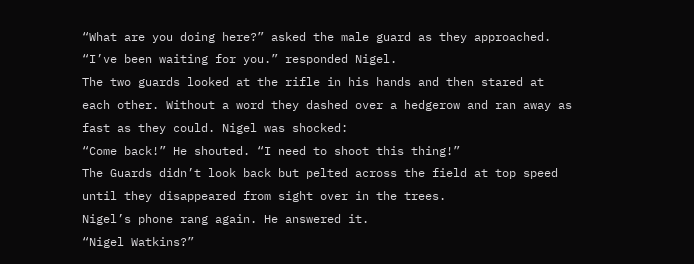“What are you doing here?” asked the male guard as they approached.
“I’ve been waiting for you.” responded Nigel.
The two guards looked at the rifle in his hands and then stared at each other. Without a word they dashed over a hedgerow and ran away as fast as they could. Nigel was shocked:
“Come back!” He shouted. “I need to shoot this thing!”
The Guards didn’t look back but pelted across the field at top speed until they disappeared from sight over in the trees.
Nigel’s phone rang again. He answered it.
“Nigel Watkins?”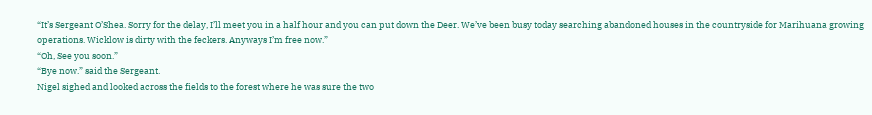“It’s Sergeant O’Shea. Sorry for the delay, I’ll meet you in a half hour and you can put down the Deer. We’ve been busy today searching abandoned houses in the countryside for Marihuana growing operations. Wicklow is dirty with the feckers. Anyways I’m free now.”
“Oh, See you soon.”
“Bye now.” said the Sergeant.
Nigel sighed and looked across the fields to the forest where he was sure the two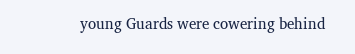young Guards were cowering behind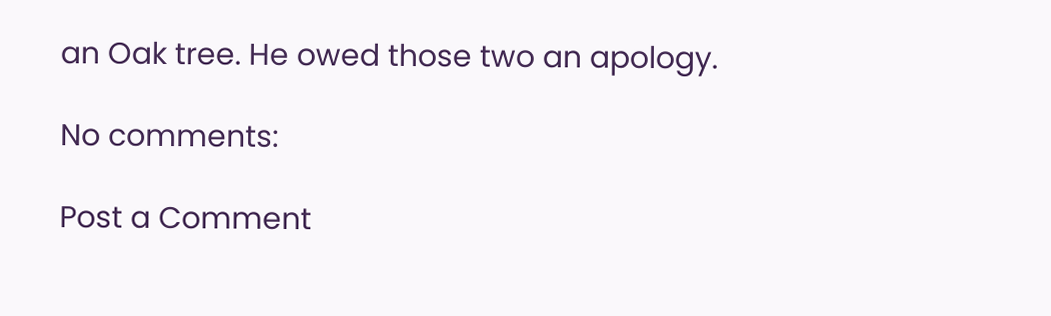an Oak tree. He owed those two an apology.

No comments:

Post a Comment